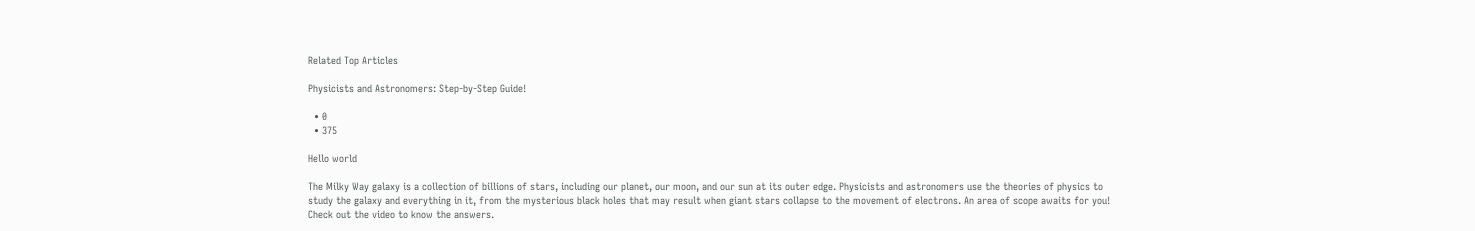Related Top Articles

Physicists and Astronomers: Step-by-Step Guide!

  • 0
  • 375

Hello world

The Milky Way galaxy is a collection of billions of stars, including our planet, our moon, and our sun at its outer edge. Physicists and astronomers use the theories of physics to study the galaxy and everything in it, from the mysterious black holes that may result when giant stars collapse to the movement of electrons. An area of scope awaits for you! Check out the video to know the answers.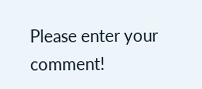Please enter your comment!